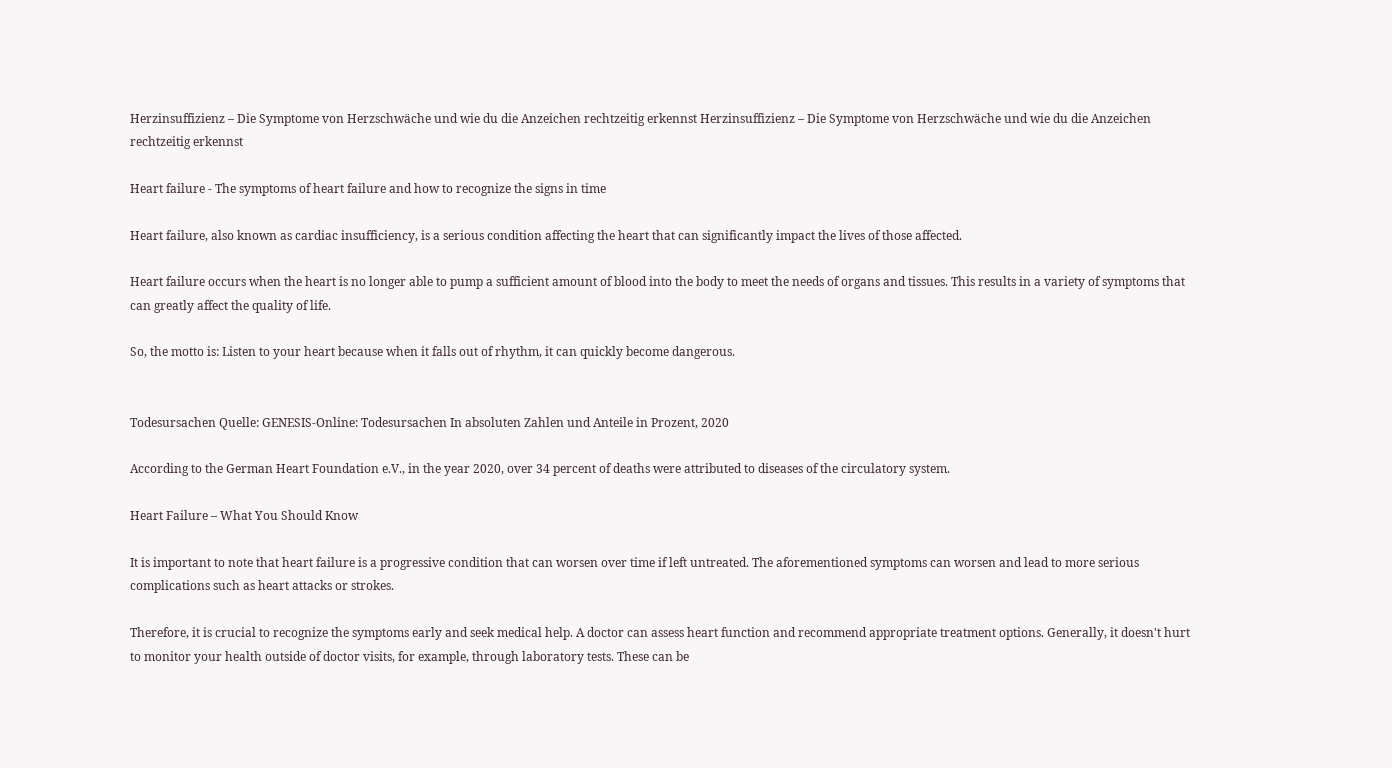Herzinsuffizienz – Die Symptome von Herzschwäche und wie du die Anzeichen rechtzeitig erkennst Herzinsuffizienz – Die Symptome von Herzschwäche und wie du die Anzeichen rechtzeitig erkennst

Heart failure - The symptoms of heart failure and how to recognize the signs in time

Heart failure, also known as cardiac insufficiency, is a serious condition affecting the heart that can significantly impact the lives of those affected.

Heart failure occurs when the heart is no longer able to pump a sufficient amount of blood into the body to meet the needs of organs and tissues. This results in a variety of symptoms that can greatly affect the quality of life.

So, the motto is: Listen to your heart because when it falls out of rhythm, it can quickly become dangerous.


Todesursachen Quelle: GENESIS-Online: Todesursachen In absoluten Zahlen und Anteile in Prozent, 2020

According to the German Heart Foundation e.V., in the year 2020, over 34 percent of deaths were attributed to diseases of the circulatory system.

Heart Failure – What You Should Know

It is important to note that heart failure is a progressive condition that can worsen over time if left untreated. The aforementioned symptoms can worsen and lead to more serious complications such as heart attacks or strokes.

Therefore, it is crucial to recognize the symptoms early and seek medical help. A doctor can assess heart function and recommend appropriate treatment options. Generally, it doesn't hurt to monitor your health outside of doctor visits, for example, through laboratory tests. These can be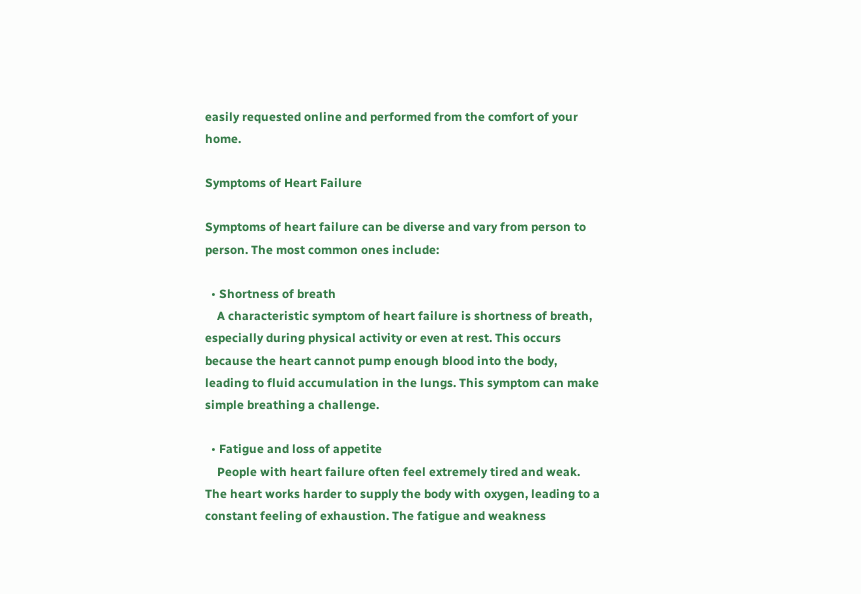easily requested online and performed from the comfort of your home.

Symptoms of Heart Failure

Symptoms of heart failure can be diverse and vary from person to person. The most common ones include:

  • Shortness of breath
    A characteristic symptom of heart failure is shortness of breath, especially during physical activity or even at rest. This occurs because the heart cannot pump enough blood into the body, leading to fluid accumulation in the lungs. This symptom can make simple breathing a challenge.

  • Fatigue and loss of appetite
    People with heart failure often feel extremely tired and weak. The heart works harder to supply the body with oxygen, leading to a constant feeling of exhaustion. The fatigue and weakness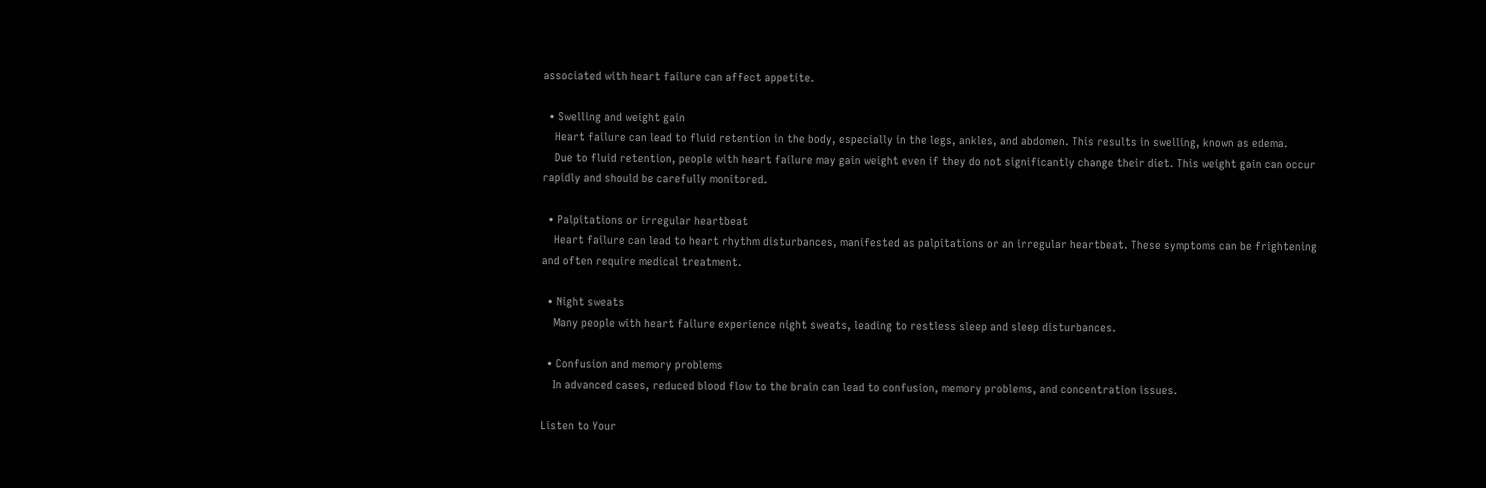associated with heart failure can affect appetite.

  • Swelling and weight gain
    Heart failure can lead to fluid retention in the body, especially in the legs, ankles, and abdomen. This results in swelling, known as edema.
    Due to fluid retention, people with heart failure may gain weight even if they do not significantly change their diet. This weight gain can occur rapidly and should be carefully monitored.

  • Palpitations or irregular heartbeat
    Heart failure can lead to heart rhythm disturbances, manifested as palpitations or an irregular heartbeat. These symptoms can be frightening and often require medical treatment.

  • Night sweats
    Many people with heart failure experience night sweats, leading to restless sleep and sleep disturbances.

  • Confusion and memory problems
    In advanced cases, reduced blood flow to the brain can lead to confusion, memory problems, and concentration issues.

Listen to Your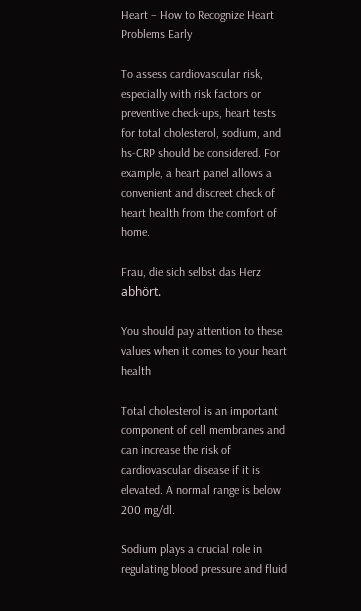Heart – How to Recognize Heart Problems Early

To assess cardiovascular risk, especially with risk factors or preventive check-ups, heart tests for total cholesterol, sodium, and hs-CRP should be considered. For example, a heart panel allows a convenient and discreet check of heart health from the comfort of home.

Frau, die sich selbst das Herz abhört.

You should pay attention to these values when it comes to your heart health

Total cholesterol is an important component of cell membranes and can increase the risk of cardiovascular disease if it is elevated. A normal range is below 200 mg/dl.

Sodium plays a crucial role in regulating blood pressure and fluid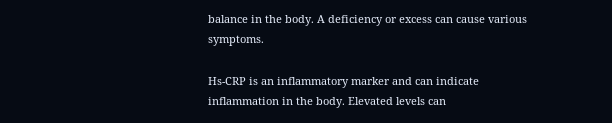balance in the body. A deficiency or excess can cause various symptoms.

Hs-CRP is an inflammatory marker and can indicate inflammation in the body. Elevated levels can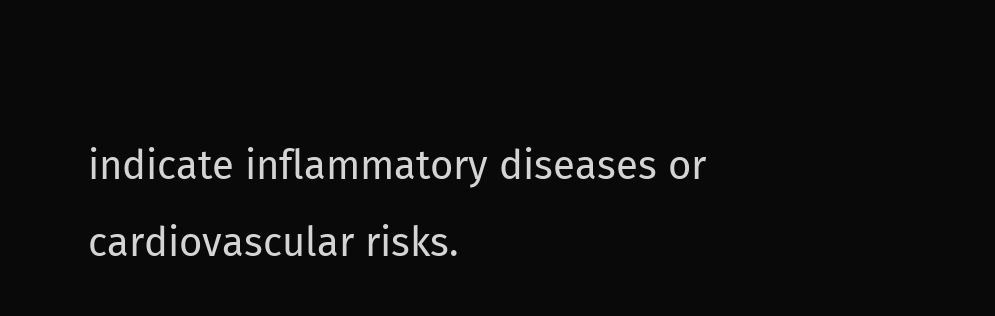indicate inflammatory diseases or cardiovascular risks.